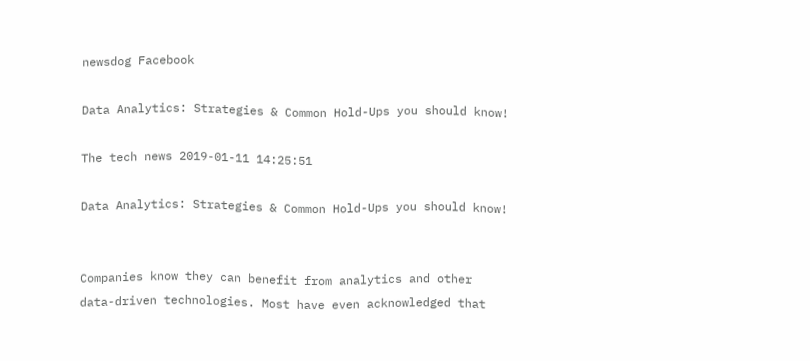newsdog Facebook

Data Analytics: Strategies & Common Hold-Ups you should know!

The tech news 2019-01-11 14:25:51

Data Analytics: Strategies & Common Hold-Ups you should know!


Companies know they can benefit from analytics and other data-driven technologies. Most have even acknowledged that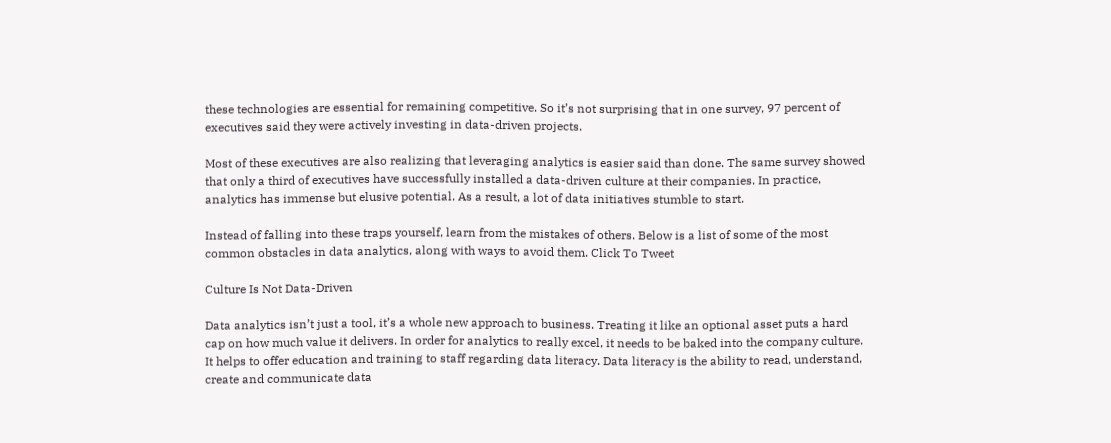these technologies are essential for remaining competitive. So it’s not surprising that in one survey, 97 percent of executives said they were actively investing in data-driven projects.

Most of these executives are also realizing that leveraging analytics is easier said than done. The same survey showed that only a third of executives have successfully installed a data-driven culture at their companies. In practice, analytics has immense but elusive potential. As a result, a lot of data initiatives stumble to start.

Instead of falling into these traps yourself, learn from the mistakes of others. Below is a list of some of the most common obstacles in data analytics, along with ways to avoid them. Click To Tweet

Culture Is Not Data-Driven

Data analytics isn’t just a tool, it’s a whole new approach to business. Treating it like an optional asset puts a hard cap on how much value it delivers. In order for analytics to really excel, it needs to be baked into the company culture. It helps to offer education and training to staff regarding data literacy. Data literacy is the ability to read, understand, create and communicate data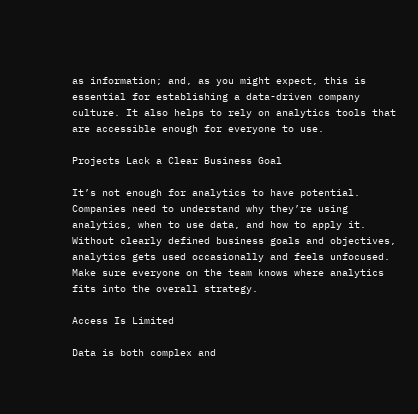as information; and, as you might expect, this is essential for establishing a data-driven company culture. It also helps to rely on analytics tools that are accessible enough for everyone to use.

Projects Lack a Clear Business Goal

It’s not enough for analytics to have potential. Companies need to understand why they’re using analytics, when to use data, and how to apply it. Without clearly defined business goals and objectives, analytics gets used occasionally and feels unfocused. Make sure everyone on the team knows where analytics fits into the overall strategy.

Access Is Limited

Data is both complex and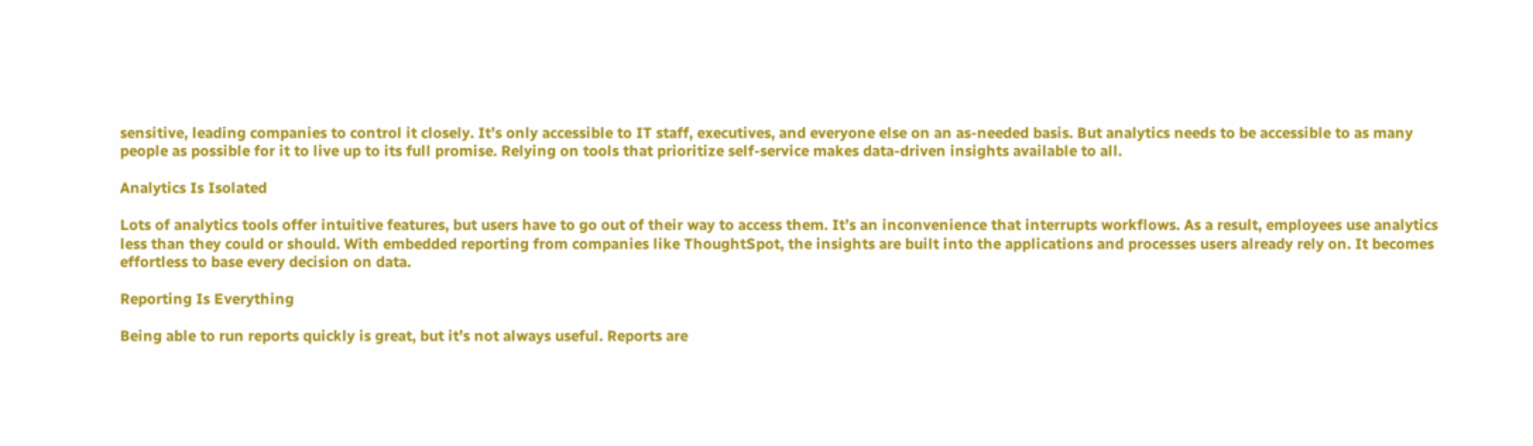sensitive, leading companies to control it closely. It’s only accessible to IT staff, executives, and everyone else on an as-needed basis. But analytics needs to be accessible to as many people as possible for it to live up to its full promise. Relying on tools that prioritize self-service makes data-driven insights available to all.

Analytics Is Isolated

Lots of analytics tools offer intuitive features, but users have to go out of their way to access them. It’s an inconvenience that interrupts workflows. As a result, employees use analytics less than they could or should. With embedded reporting from companies like ThoughtSpot, the insights are built into the applications and processes users already rely on. It becomes effortless to base every decision on data.

Reporting Is Everything

Being able to run reports quickly is great, but it’s not always useful. Reports are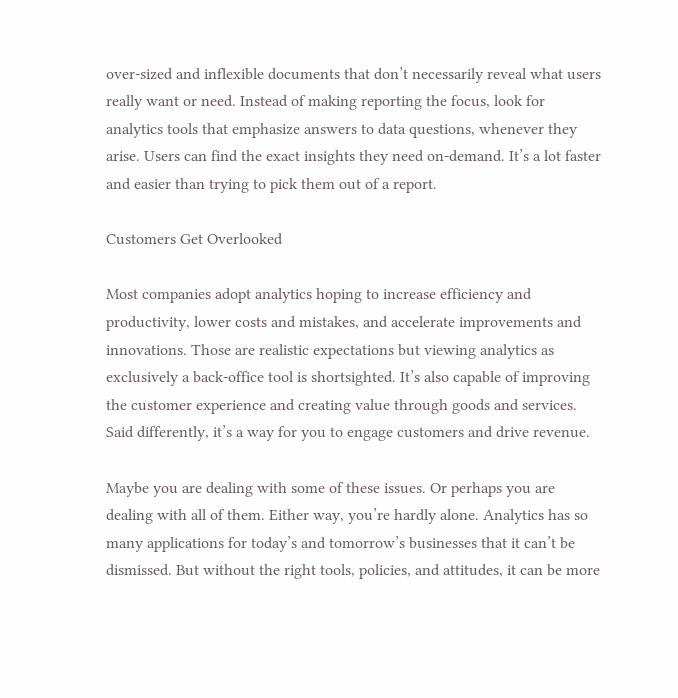over-sized and inflexible documents that don’t necessarily reveal what users really want or need. Instead of making reporting the focus, look for analytics tools that emphasize answers to data questions, whenever they arise. Users can find the exact insights they need on-demand. It’s a lot faster and easier than trying to pick them out of a report.

Customers Get Overlooked

Most companies adopt analytics hoping to increase efficiency and productivity, lower costs and mistakes, and accelerate improvements and innovations. Those are realistic expectations but viewing analytics as exclusively a back-office tool is shortsighted. It’s also capable of improving the customer experience and creating value through goods and services. Said differently, it’s a way for you to engage customers and drive revenue.

Maybe you are dealing with some of these issues. Or perhaps you are dealing with all of them. Either way, you’re hardly alone. Analytics has so many applications for today’s and tomorrow’s businesses that it can’t be dismissed. But without the right tools, policies, and attitudes, it can be more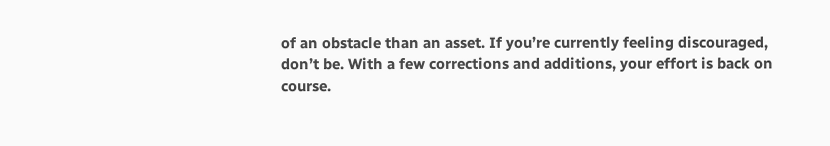of an obstacle than an asset. If you’re currently feeling discouraged, don’t be. With a few corrections and additions, your effort is back on course.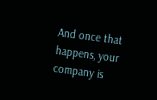And once that happens, your company is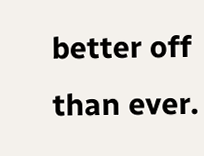better off than ever.